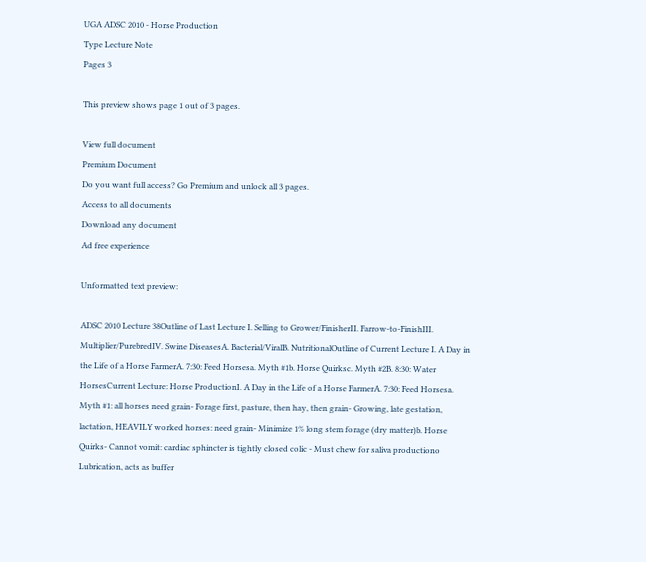UGA ADSC 2010 - Horse Production
Type Lecture Note
Pages 3

This preview shows page 1 out of 3 pages.

View full document
Premium Document
Do you want full access? Go Premium and unlock all 3 pages.
Access to all documents
Download any document
Ad free experience

Unformatted text preview:

ADSC 2010 Lecture 38Outline of Last Lecture I. Selling to Grower/FinisherII. Farrow-to-FinishIII. Multiplier/PurebredIV. Swine DiseasesA. Bacterial/ViralB. NutritionalOutline of Current Lecture I. A Day in the Life of a Horse FarmerA. 7:30: Feed Horsesa. Myth #1b. Horse Quirksc. Myth #2B. 8:30: Water HorsesCurrent Lecture: Horse ProductionI. A Day in the Life of a Horse FarmerA. 7:30: Feed Horsesa. Myth #1: all horses need grain- Forage first, pasture, then hay, then grain- Growing, late gestation, lactation, HEAVILY worked horses: need grain- Minimize 1% long stem forage (dry matter)b. Horse Quirks- Cannot vomit: cardiac sphincter is tightly closed colic - Must chew for saliva productiono Lubrication, acts as buffer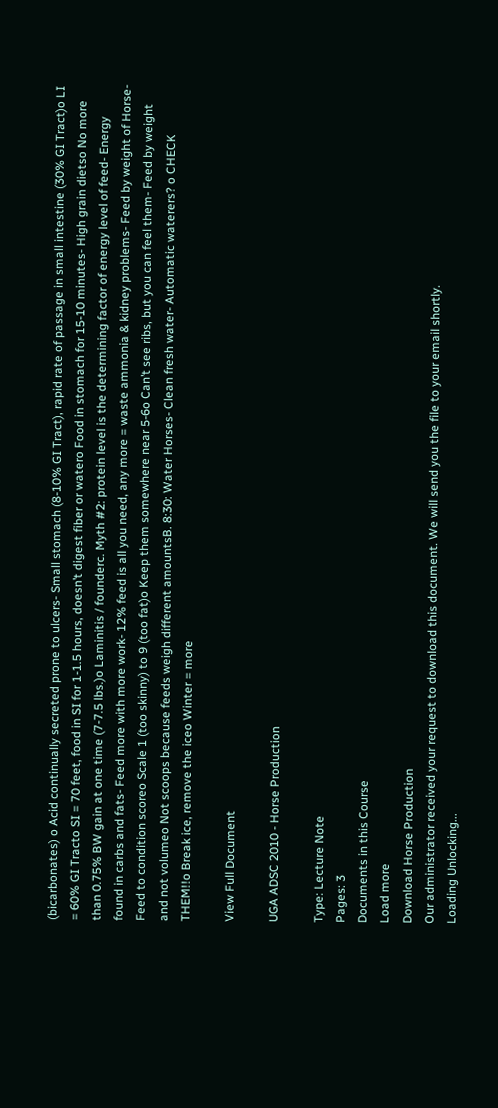(bicarbonates) o Acid continually secreted prone to ulcers- Small stomach (8-10% GI Tract), rapid rate of passage in small intestine (30% GI Tract)o LI = 60% GI Tracto SI = 70 feet, food in SI for 1-1.5 hours, doesn’t digest fiber or watero Food in stomach for 15-10 minutes- High grain dietso No more than 0.75% BW gain at one time (7-7.5 lbs.)o Laminitis / founderc. Myth #2: protein level is the determining factor of energy level of feed- Energy found in carbs and fats- Feed more with more work- 12% feed is all you need, any more = waste ammonia & kidney problems- Feed by weight of Horse- Feed to condition scoreo Scale 1 (too skinny) to 9 (too fat)o Keep them somewhere near 5-6o Can’t see ribs, but you can feel them- Feed by weight and not volumeo Not scoops because feeds weigh different amountsB. 8:30: Water Horses- Clean fresh water- Automatic waterers? o CHECK THEM!!o Break ice, remove the iceo Winter = more

View Full Document

UGA ADSC 2010 - Horse Production

Type: Lecture Note
Pages: 3
Documents in this Course
Load more
Download Horse Production
Our administrator received your request to download this document. We will send you the file to your email shortly.
Loading Unlocking...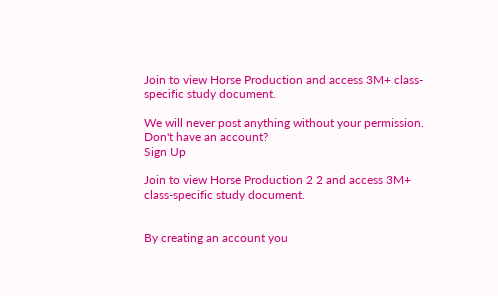Join to view Horse Production and access 3M+ class-specific study document.

We will never post anything without your permission.
Don't have an account?
Sign Up

Join to view Horse Production 2 2 and access 3M+ class-specific study document.


By creating an account you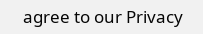agree to our Privacy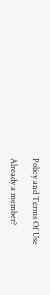Policy and Terms Of Use

Already a member?